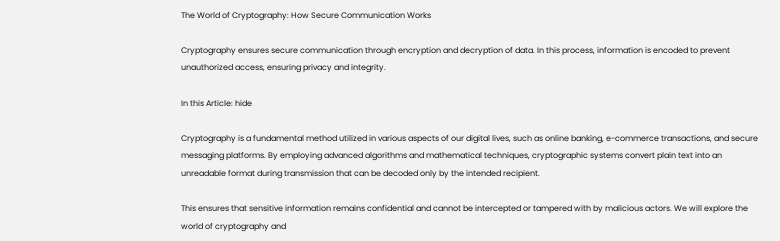The World of Cryptography: How Secure Communication Works

Cryptography ensures secure communication through encryption and decryption of data. In this process, information is encoded to prevent unauthorized access, ensuring privacy and integrity.

In this Article: hide

Cryptography is a fundamental method utilized in various aspects of our digital lives, such as online banking, e-commerce transactions, and secure messaging platforms. By employing advanced algorithms and mathematical techniques, cryptographic systems convert plain text into an unreadable format during transmission that can be decoded only by the intended recipient.

This ensures that sensitive information remains confidential and cannot be intercepted or tampered with by malicious actors. We will explore the world of cryptography and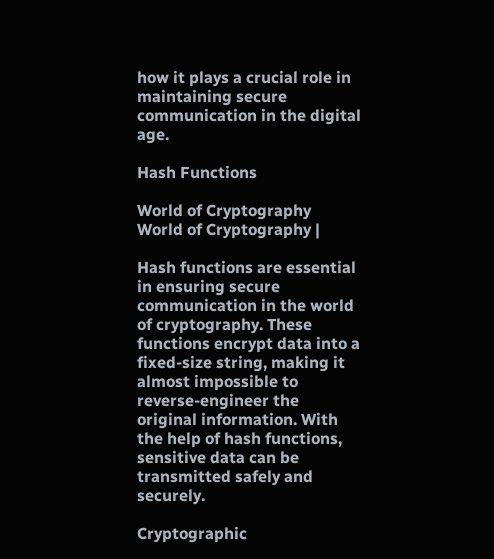how it plays a crucial role in maintaining secure communication in the digital age.

Hash Functions

World of Cryptography
World of Cryptography |

Hash functions are essential in ensuring secure communication in the world of cryptography. These functions encrypt data into a fixed-size string, making it almost impossible to reverse-engineer the original information. With the help of hash functions, sensitive data can be transmitted safely and securely.

Cryptographic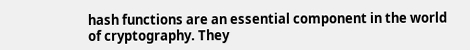hash functions are an essential component in the world of cryptography. They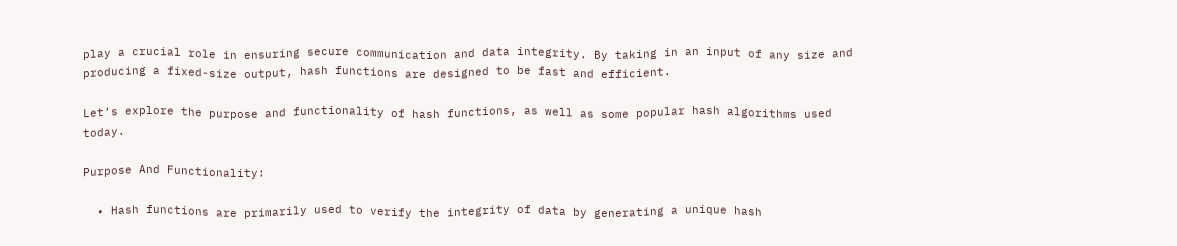play a crucial role in ensuring secure communication and data integrity. By taking in an input of any size and producing a fixed-size output, hash functions are designed to be fast and efficient.

Let’s explore the purpose and functionality of hash functions, as well as some popular hash algorithms used today.

Purpose And Functionality:

  • Hash functions are primarily used to verify the integrity of data by generating a unique hash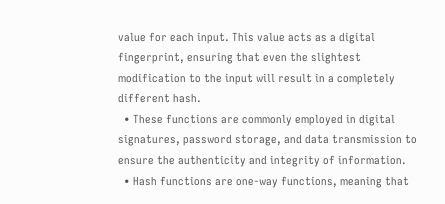value for each input. This value acts as a digital fingerprint, ensuring that even the slightest modification to the input will result in a completely different hash.
  • These functions are commonly employed in digital signatures, password storage, and data transmission to ensure the authenticity and integrity of information.
  • Hash functions are one-way functions, meaning that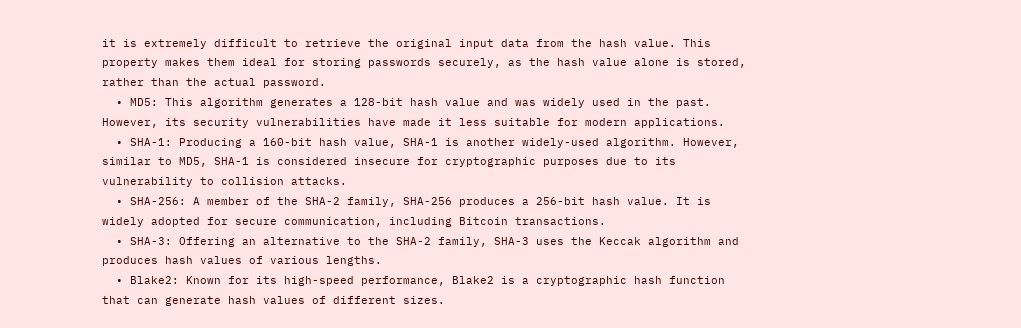it is extremely difficult to retrieve the original input data from the hash value. This property makes them ideal for storing passwords securely, as the hash value alone is stored, rather than the actual password.
  • MD5: This algorithm generates a 128-bit hash value and was widely used in the past. However, its security vulnerabilities have made it less suitable for modern applications.
  • SHA-1: Producing a 160-bit hash value, SHA-1 is another widely-used algorithm. However, similar to MD5, SHA-1 is considered insecure for cryptographic purposes due to its vulnerability to collision attacks.
  • SHA-256: A member of the SHA-2 family, SHA-256 produces a 256-bit hash value. It is widely adopted for secure communication, including Bitcoin transactions.
  • SHA-3: Offering an alternative to the SHA-2 family, SHA-3 uses the Keccak algorithm and produces hash values of various lengths.
  • Blake2: Known for its high-speed performance, Blake2 is a cryptographic hash function that can generate hash values of different sizes.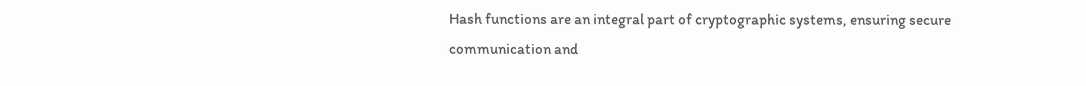Hash functions are an integral part of cryptographic systems, ensuring secure communication and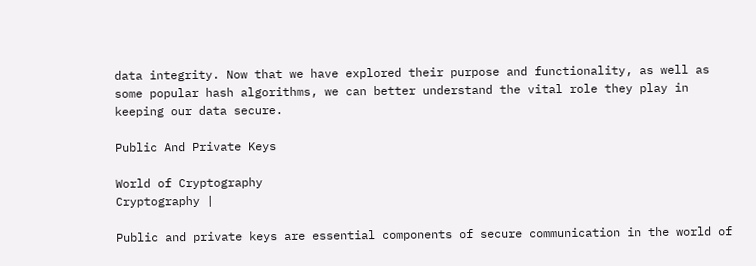data integrity. Now that we have explored their purpose and functionality, as well as some popular hash algorithms, we can better understand the vital role they play in keeping our data secure.

Public And Private Keys

World of Cryptography
Cryptography |

Public and private keys are essential components of secure communication in the world of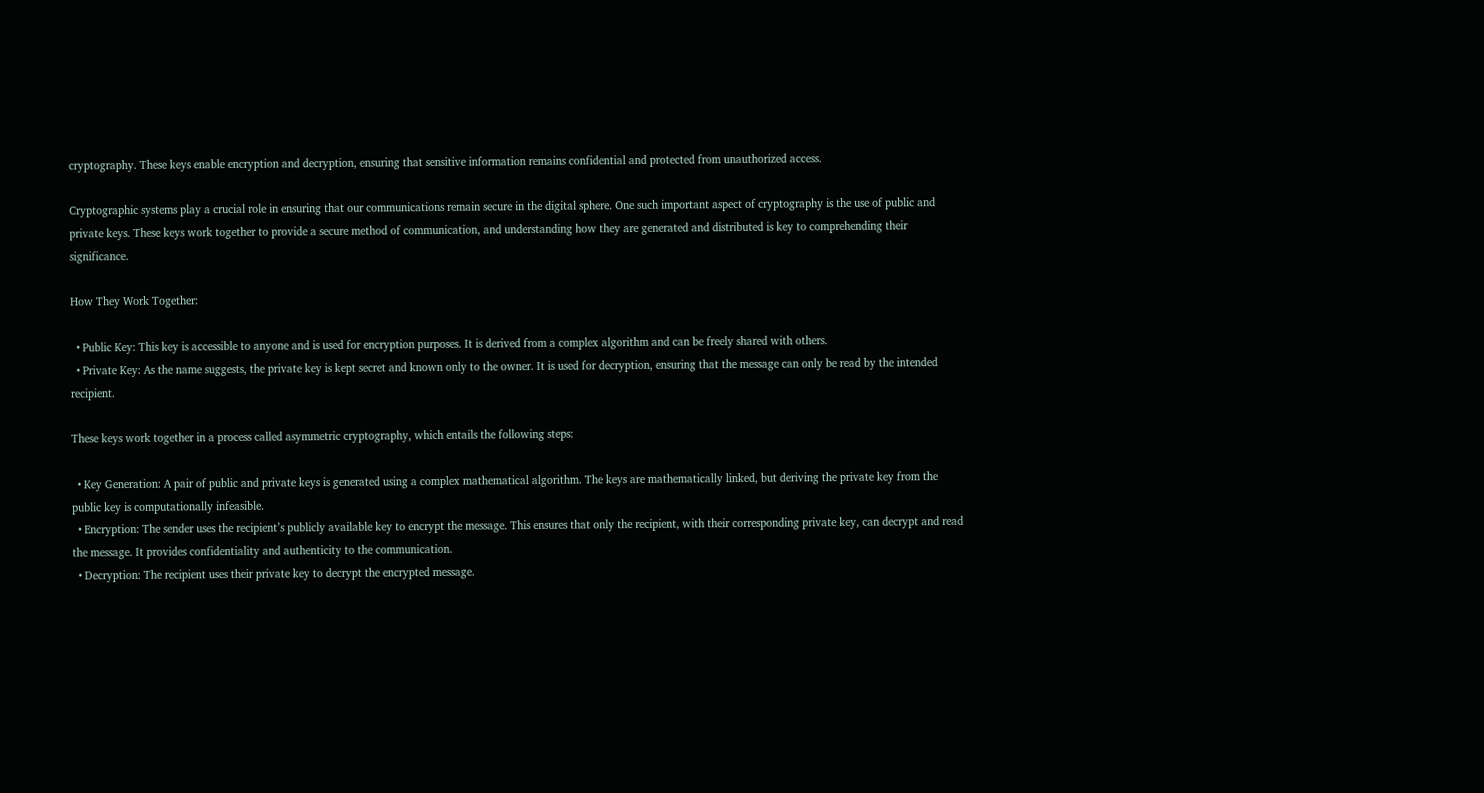cryptography. These keys enable encryption and decryption, ensuring that sensitive information remains confidential and protected from unauthorized access.

Cryptographic systems play a crucial role in ensuring that our communications remain secure in the digital sphere. One such important aspect of cryptography is the use of public and private keys. These keys work together to provide a secure method of communication, and understanding how they are generated and distributed is key to comprehending their significance.

How They Work Together:

  • Public Key: This key is accessible to anyone and is used for encryption purposes. It is derived from a complex algorithm and can be freely shared with others.
  • Private Key: As the name suggests, the private key is kept secret and known only to the owner. It is used for decryption, ensuring that the message can only be read by the intended recipient.

These keys work together in a process called asymmetric cryptography, which entails the following steps:

  • Key Generation: A pair of public and private keys is generated using a complex mathematical algorithm. The keys are mathematically linked, but deriving the private key from the public key is computationally infeasible.
  • Encryption: The sender uses the recipient’s publicly available key to encrypt the message. This ensures that only the recipient, with their corresponding private key, can decrypt and read the message. It provides confidentiality and authenticity to the communication.
  • Decryption: The recipient uses their private key to decrypt the encrypted message.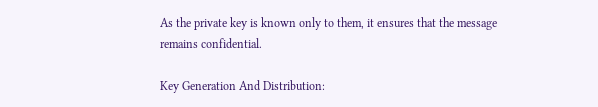As the private key is known only to them, it ensures that the message remains confidential.

Key Generation And Distribution: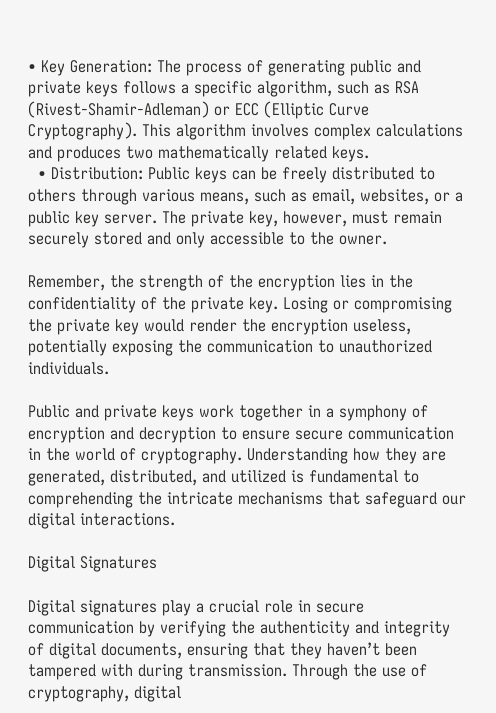• Key Generation: The process of generating public and private keys follows a specific algorithm, such as RSA (Rivest-Shamir-Adleman) or ECC (Elliptic Curve Cryptography). This algorithm involves complex calculations and produces two mathematically related keys.
  • Distribution: Public keys can be freely distributed to others through various means, such as email, websites, or a public key server. The private key, however, must remain securely stored and only accessible to the owner.

Remember, the strength of the encryption lies in the confidentiality of the private key. Losing or compromising the private key would render the encryption useless, potentially exposing the communication to unauthorized individuals.

Public and private keys work together in a symphony of encryption and decryption to ensure secure communication in the world of cryptography. Understanding how they are generated, distributed, and utilized is fundamental to comprehending the intricate mechanisms that safeguard our digital interactions.

Digital Signatures

Digital signatures play a crucial role in secure communication by verifying the authenticity and integrity of digital documents, ensuring that they haven’t been tampered with during transmission. Through the use of cryptography, digital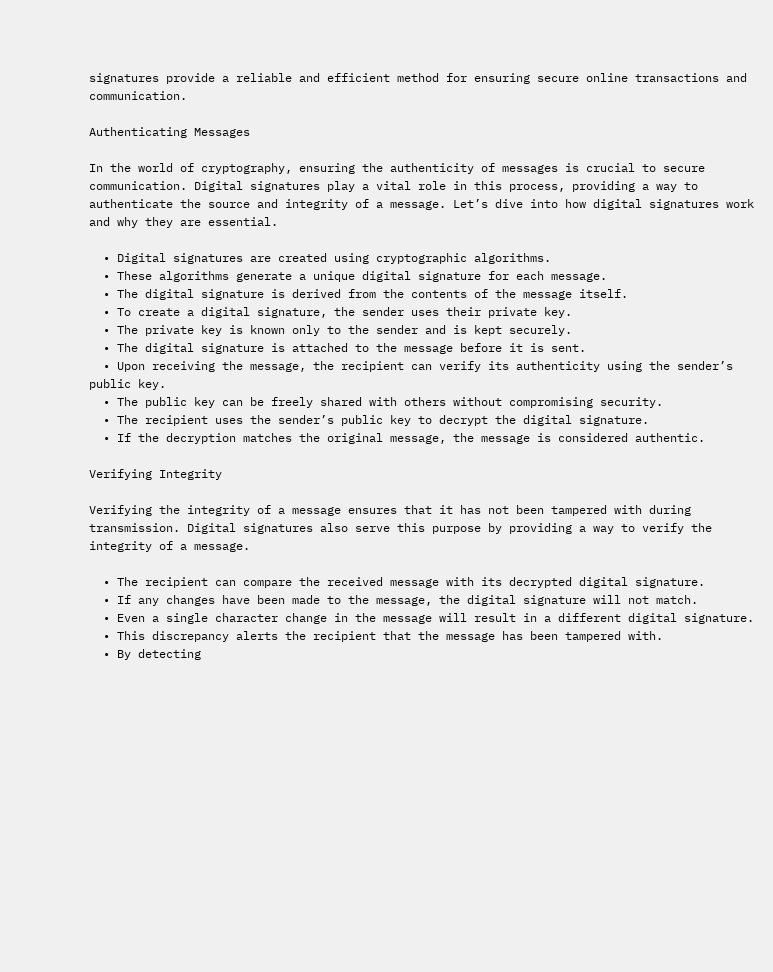signatures provide a reliable and efficient method for ensuring secure online transactions and communication.

Authenticating Messages

In the world of cryptography, ensuring the authenticity of messages is crucial to secure communication. Digital signatures play a vital role in this process, providing a way to authenticate the source and integrity of a message. Let’s dive into how digital signatures work and why they are essential.

  • Digital signatures are created using cryptographic algorithms.
  • These algorithms generate a unique digital signature for each message.
  • The digital signature is derived from the contents of the message itself.
  • To create a digital signature, the sender uses their private key.
  • The private key is known only to the sender and is kept securely.
  • The digital signature is attached to the message before it is sent.
  • Upon receiving the message, the recipient can verify its authenticity using the sender’s public key.
  • The public key can be freely shared with others without compromising security.
  • The recipient uses the sender’s public key to decrypt the digital signature.
  • If the decryption matches the original message, the message is considered authentic.

Verifying Integrity

Verifying the integrity of a message ensures that it has not been tampered with during transmission. Digital signatures also serve this purpose by providing a way to verify the integrity of a message.

  • The recipient can compare the received message with its decrypted digital signature.
  • If any changes have been made to the message, the digital signature will not match.
  • Even a single character change in the message will result in a different digital signature.
  • This discrepancy alerts the recipient that the message has been tampered with.
  • By detecting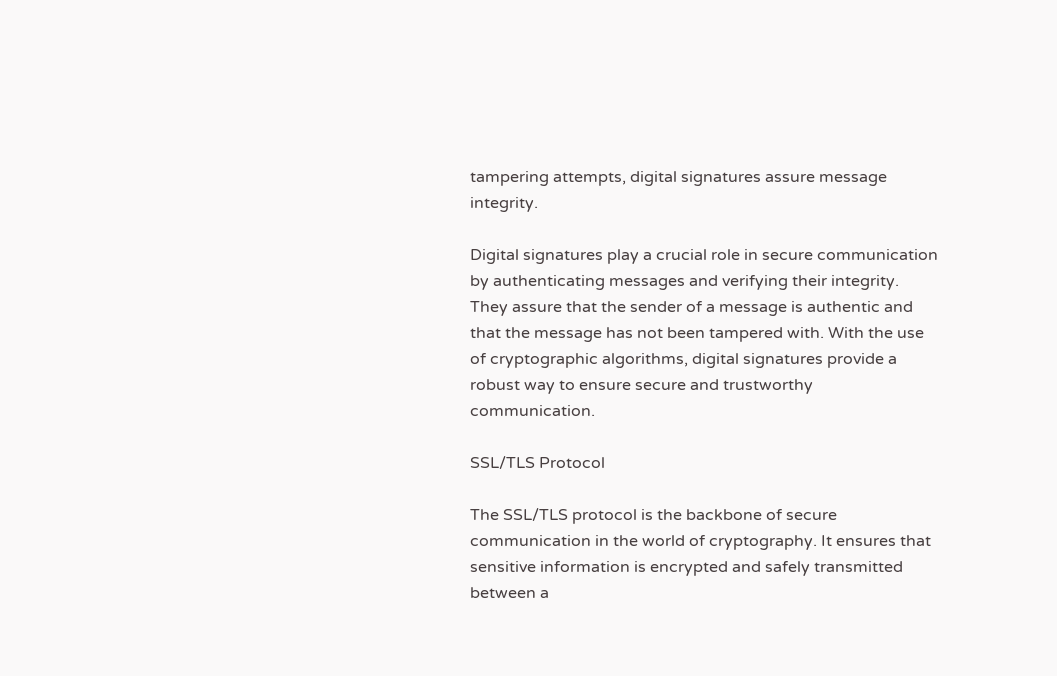tampering attempts, digital signatures assure message integrity.

Digital signatures play a crucial role in secure communication by authenticating messages and verifying their integrity. They assure that the sender of a message is authentic and that the message has not been tampered with. With the use of cryptographic algorithms, digital signatures provide a robust way to ensure secure and trustworthy communication.

SSL/TLS Protocol

The SSL/TLS protocol is the backbone of secure communication in the world of cryptography. It ensures that sensitive information is encrypted and safely transmitted between a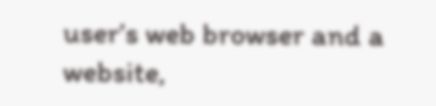user’s web browser and a website,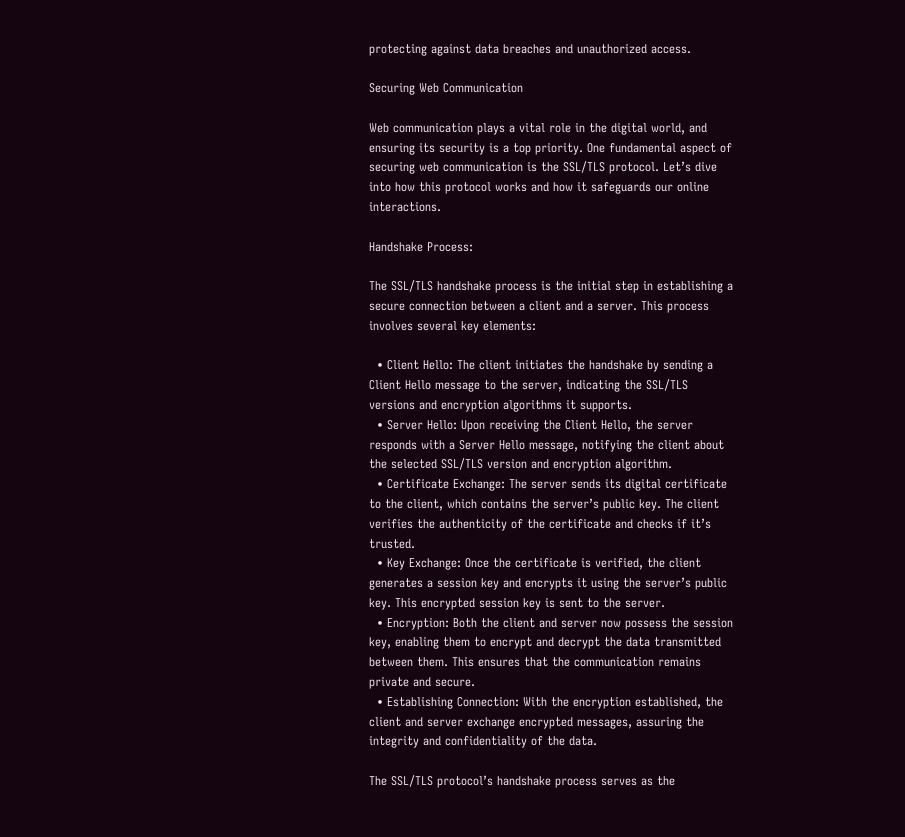protecting against data breaches and unauthorized access.

Securing Web Communication

Web communication plays a vital role in the digital world, and ensuring its security is a top priority. One fundamental aspect of securing web communication is the SSL/TLS protocol. Let’s dive into how this protocol works and how it safeguards our online interactions.

Handshake Process:

The SSL/TLS handshake process is the initial step in establishing a secure connection between a client and a server. This process involves several key elements:

  • Client Hello: The client initiates the handshake by sending a Client Hello message to the server, indicating the SSL/TLS versions and encryption algorithms it supports.
  • Server Hello: Upon receiving the Client Hello, the server responds with a Server Hello message, notifying the client about the selected SSL/TLS version and encryption algorithm.
  • Certificate Exchange: The server sends its digital certificate to the client, which contains the server’s public key. The client verifies the authenticity of the certificate and checks if it’s trusted.
  • Key Exchange: Once the certificate is verified, the client generates a session key and encrypts it using the server’s public key. This encrypted session key is sent to the server.
  • Encryption: Both the client and server now possess the session key, enabling them to encrypt and decrypt the data transmitted between them. This ensures that the communication remains private and secure.
  • Establishing Connection: With the encryption established, the client and server exchange encrypted messages, assuring the integrity and confidentiality of the data.

The SSL/TLS protocol’s handshake process serves as the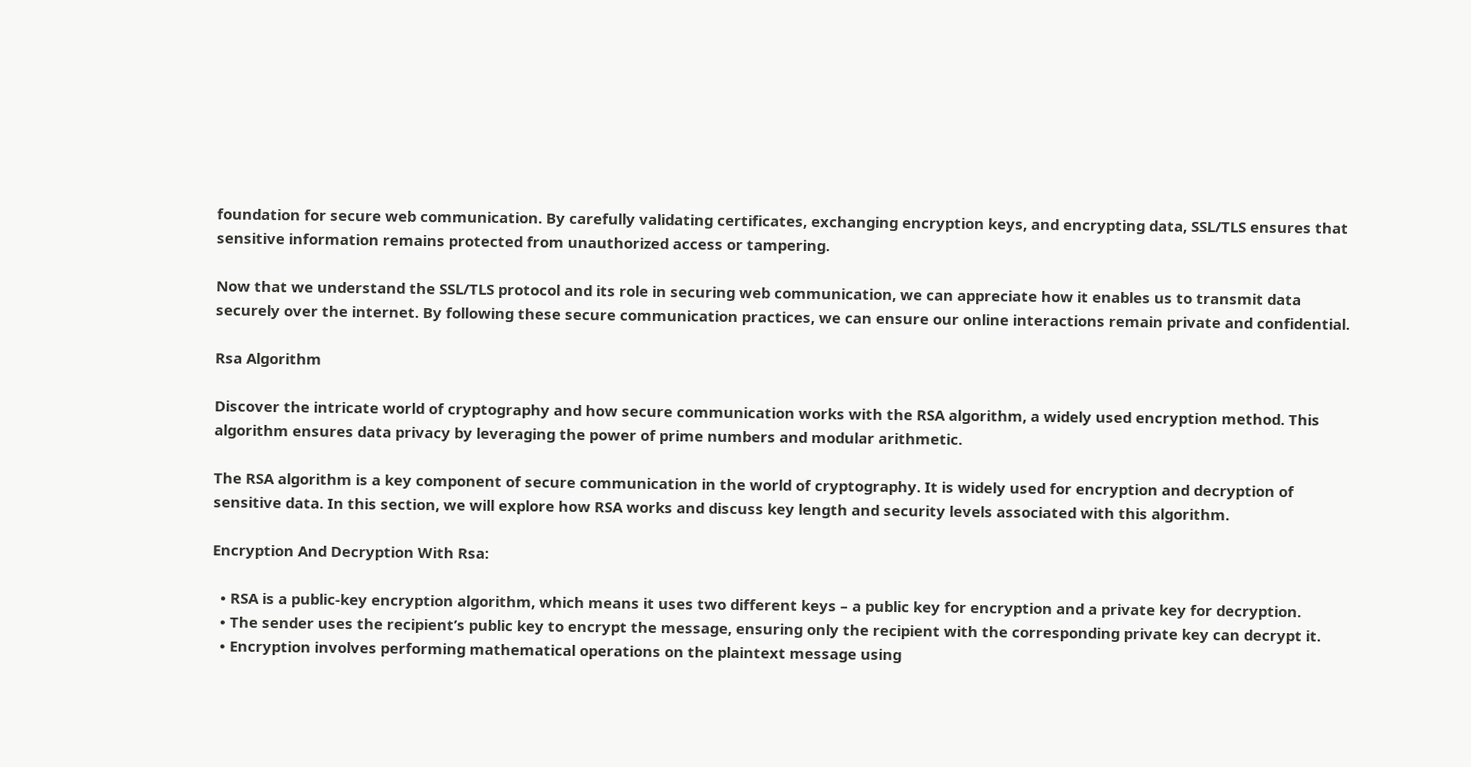foundation for secure web communication. By carefully validating certificates, exchanging encryption keys, and encrypting data, SSL/TLS ensures that sensitive information remains protected from unauthorized access or tampering.

Now that we understand the SSL/TLS protocol and its role in securing web communication, we can appreciate how it enables us to transmit data securely over the internet. By following these secure communication practices, we can ensure our online interactions remain private and confidential.

Rsa Algorithm

Discover the intricate world of cryptography and how secure communication works with the RSA algorithm, a widely used encryption method. This algorithm ensures data privacy by leveraging the power of prime numbers and modular arithmetic.

The RSA algorithm is a key component of secure communication in the world of cryptography. It is widely used for encryption and decryption of sensitive data. In this section, we will explore how RSA works and discuss key length and security levels associated with this algorithm.

Encryption And Decryption With Rsa:

  • RSA is a public-key encryption algorithm, which means it uses two different keys – a public key for encryption and a private key for decryption.
  • The sender uses the recipient’s public key to encrypt the message, ensuring only the recipient with the corresponding private key can decrypt it.
  • Encryption involves performing mathematical operations on the plaintext message using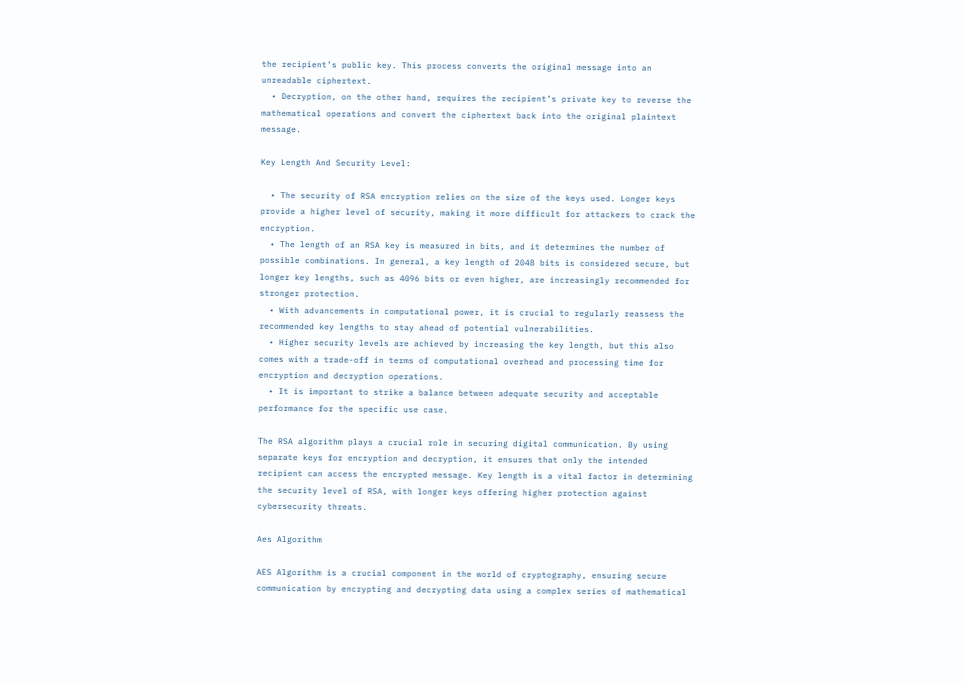the recipient’s public key. This process converts the original message into an unreadable ciphertext.
  • Decryption, on the other hand, requires the recipient’s private key to reverse the mathematical operations and convert the ciphertext back into the original plaintext message.

Key Length And Security Level:

  • The security of RSA encryption relies on the size of the keys used. Longer keys provide a higher level of security, making it more difficult for attackers to crack the encryption.
  • The length of an RSA key is measured in bits, and it determines the number of possible combinations. In general, a key length of 2048 bits is considered secure, but longer key lengths, such as 4096 bits or even higher, are increasingly recommended for stronger protection.
  • With advancements in computational power, it is crucial to regularly reassess the recommended key lengths to stay ahead of potential vulnerabilities.
  • Higher security levels are achieved by increasing the key length, but this also comes with a trade-off in terms of computational overhead and processing time for encryption and decryption operations.
  • It is important to strike a balance between adequate security and acceptable performance for the specific use case.

The RSA algorithm plays a crucial role in securing digital communication. By using separate keys for encryption and decryption, it ensures that only the intended recipient can access the encrypted message. Key length is a vital factor in determining the security level of RSA, with longer keys offering higher protection against cybersecurity threats.

Aes Algorithm

AES Algorithm is a crucial component in the world of cryptography, ensuring secure communication by encrypting and decrypting data using a complex series of mathematical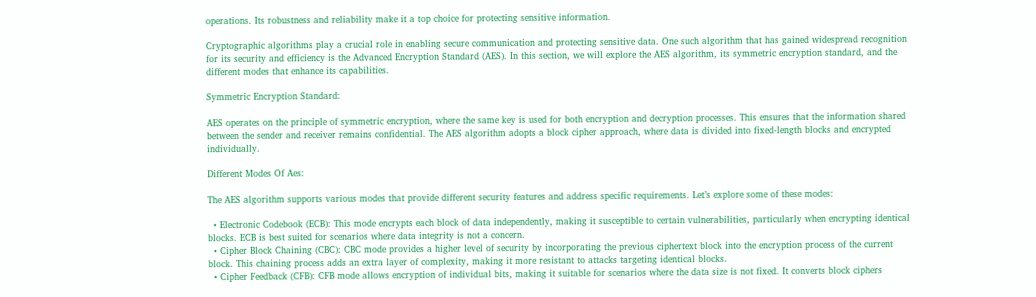operations. Its robustness and reliability make it a top choice for protecting sensitive information.

Cryptographic algorithms play a crucial role in enabling secure communication and protecting sensitive data. One such algorithm that has gained widespread recognition for its security and efficiency is the Advanced Encryption Standard (AES). In this section, we will explore the AES algorithm, its symmetric encryption standard, and the different modes that enhance its capabilities.

Symmetric Encryption Standard:

AES operates on the principle of symmetric encryption, where the same key is used for both encryption and decryption processes. This ensures that the information shared between the sender and receiver remains confidential. The AES algorithm adopts a block cipher approach, where data is divided into fixed-length blocks and encrypted individually.

Different Modes Of Aes:

The AES algorithm supports various modes that provide different security features and address specific requirements. Let’s explore some of these modes:

  • Electronic Codebook (ECB): This mode encrypts each block of data independently, making it susceptible to certain vulnerabilities, particularly when encrypting identical blocks. ECB is best suited for scenarios where data integrity is not a concern.
  • Cipher Block Chaining (CBC): CBC mode provides a higher level of security by incorporating the previous ciphertext block into the encryption process of the current block. This chaining process adds an extra layer of complexity, making it more resistant to attacks targeting identical blocks.
  • Cipher Feedback (CFB): CFB mode allows encryption of individual bits, making it suitable for scenarios where the data size is not fixed. It converts block ciphers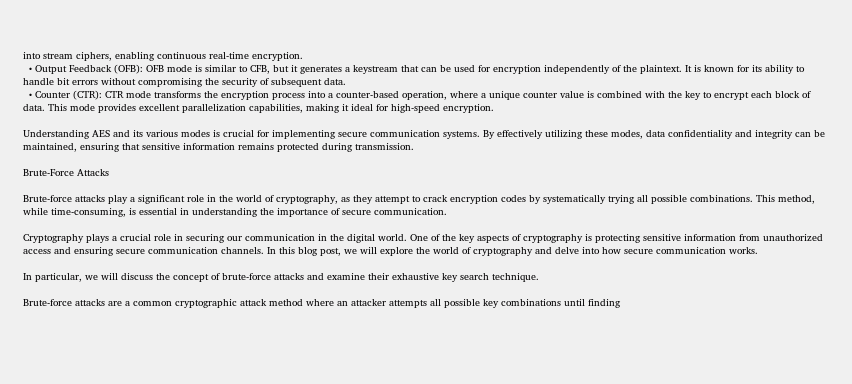into stream ciphers, enabling continuous real-time encryption.
  • Output Feedback (OFB): OFB mode is similar to CFB, but it generates a keystream that can be used for encryption independently of the plaintext. It is known for its ability to handle bit errors without compromising the security of subsequent data.
  • Counter (CTR): CTR mode transforms the encryption process into a counter-based operation, where a unique counter value is combined with the key to encrypt each block of data. This mode provides excellent parallelization capabilities, making it ideal for high-speed encryption.

Understanding AES and its various modes is crucial for implementing secure communication systems. By effectively utilizing these modes, data confidentiality and integrity can be maintained, ensuring that sensitive information remains protected during transmission.

Brute-Force Attacks

Brute-force attacks play a significant role in the world of cryptography, as they attempt to crack encryption codes by systematically trying all possible combinations. This method, while time-consuming, is essential in understanding the importance of secure communication.

Cryptography plays a crucial role in securing our communication in the digital world. One of the key aspects of cryptography is protecting sensitive information from unauthorized access and ensuring secure communication channels. In this blog post, we will explore the world of cryptography and delve into how secure communication works.

In particular, we will discuss the concept of brute-force attacks and examine their exhaustive key search technique.

Brute-force attacks are a common cryptographic attack method where an attacker attempts all possible key combinations until finding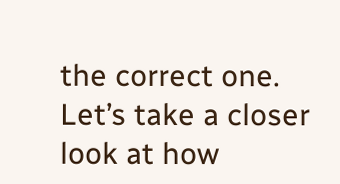the correct one. Let’s take a closer look at how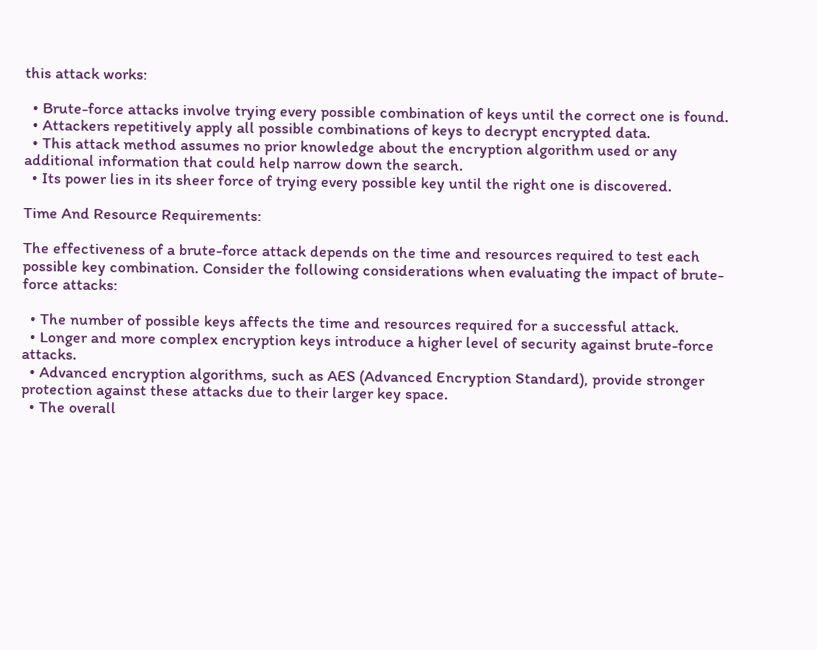this attack works:

  • Brute-force attacks involve trying every possible combination of keys until the correct one is found.
  • Attackers repetitively apply all possible combinations of keys to decrypt encrypted data.
  • This attack method assumes no prior knowledge about the encryption algorithm used or any additional information that could help narrow down the search.
  • Its power lies in its sheer force of trying every possible key until the right one is discovered.

Time And Resource Requirements:

The effectiveness of a brute-force attack depends on the time and resources required to test each possible key combination. Consider the following considerations when evaluating the impact of brute-force attacks:

  • The number of possible keys affects the time and resources required for a successful attack.
  • Longer and more complex encryption keys introduce a higher level of security against brute-force attacks.
  • Advanced encryption algorithms, such as AES (Advanced Encryption Standard), provide stronger protection against these attacks due to their larger key space.
  • The overall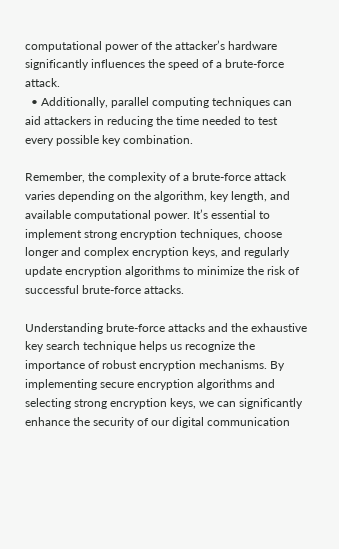computational power of the attacker’s hardware significantly influences the speed of a brute-force attack.
  • Additionally, parallel computing techniques can aid attackers in reducing the time needed to test every possible key combination.

Remember, the complexity of a brute-force attack varies depending on the algorithm, key length, and available computational power. It’s essential to implement strong encryption techniques, choose longer and complex encryption keys, and regularly update encryption algorithms to minimize the risk of successful brute-force attacks.

Understanding brute-force attacks and the exhaustive key search technique helps us recognize the importance of robust encryption mechanisms. By implementing secure encryption algorithms and selecting strong encryption keys, we can significantly enhance the security of our digital communication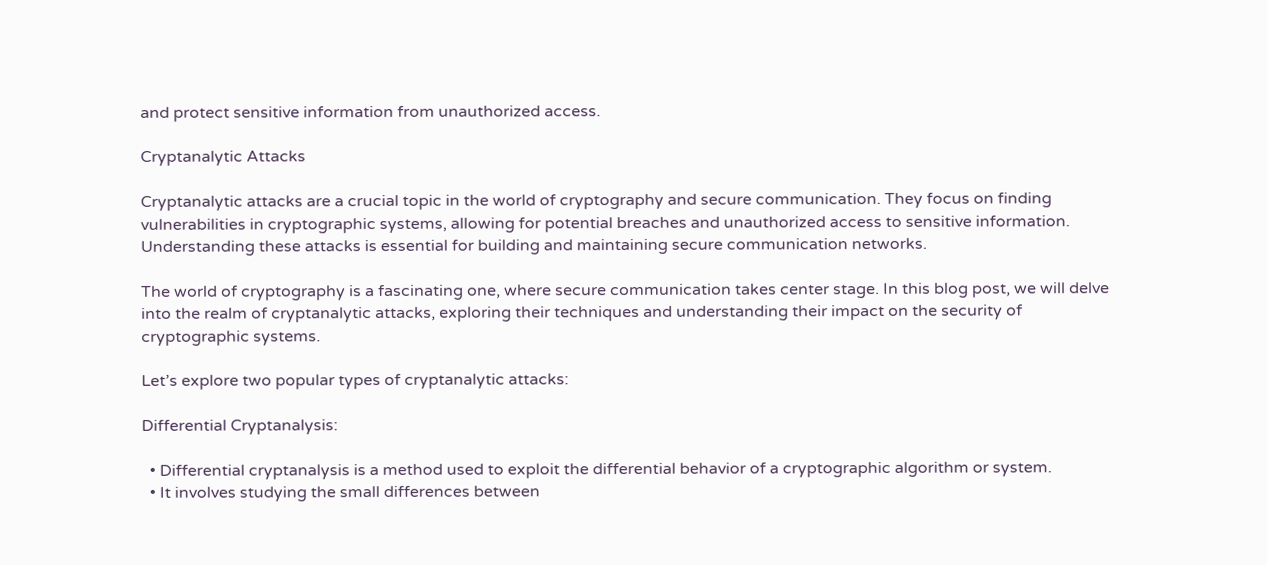and protect sensitive information from unauthorized access.

Cryptanalytic Attacks

Cryptanalytic attacks are a crucial topic in the world of cryptography and secure communication. They focus on finding vulnerabilities in cryptographic systems, allowing for potential breaches and unauthorized access to sensitive information. Understanding these attacks is essential for building and maintaining secure communication networks.

The world of cryptography is a fascinating one, where secure communication takes center stage. In this blog post, we will delve into the realm of cryptanalytic attacks, exploring their techniques and understanding their impact on the security of cryptographic systems.

Let’s explore two popular types of cryptanalytic attacks:

Differential Cryptanalysis:

  • Differential cryptanalysis is a method used to exploit the differential behavior of a cryptographic algorithm or system.
  • It involves studying the small differences between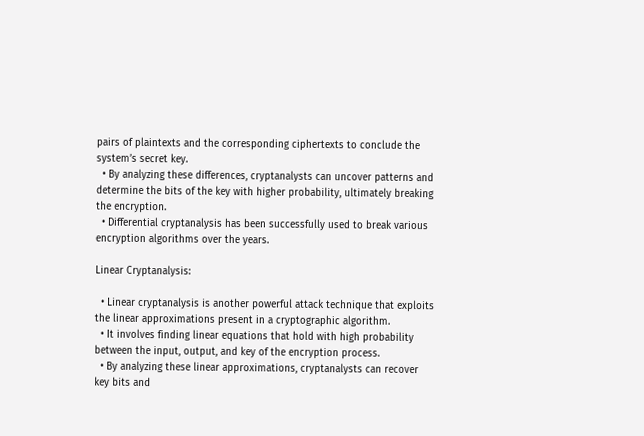pairs of plaintexts and the corresponding ciphertexts to conclude the system’s secret key.
  • By analyzing these differences, cryptanalysts can uncover patterns and determine the bits of the key with higher probability, ultimately breaking the encryption.
  • Differential cryptanalysis has been successfully used to break various encryption algorithms over the years.

Linear Cryptanalysis:

  • Linear cryptanalysis is another powerful attack technique that exploits the linear approximations present in a cryptographic algorithm.
  • It involves finding linear equations that hold with high probability between the input, output, and key of the encryption process.
  • By analyzing these linear approximations, cryptanalysts can recover key bits and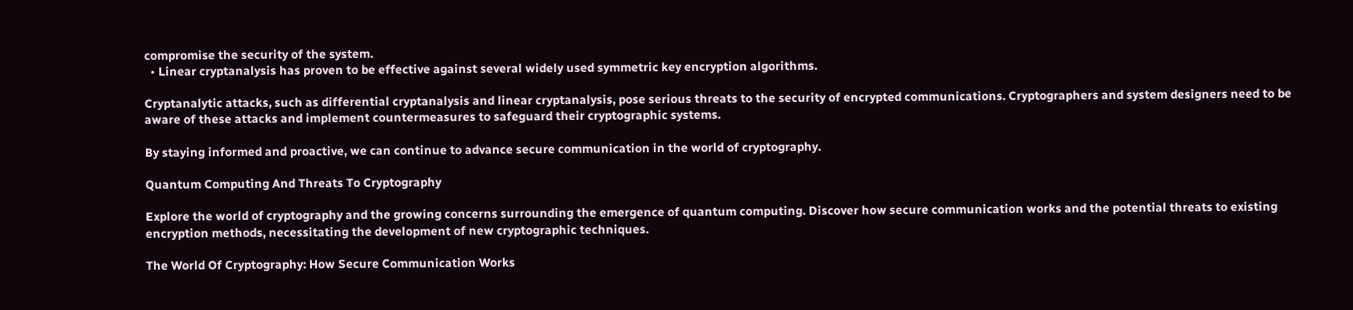compromise the security of the system.
  • Linear cryptanalysis has proven to be effective against several widely used symmetric key encryption algorithms.

Cryptanalytic attacks, such as differential cryptanalysis and linear cryptanalysis, pose serious threats to the security of encrypted communications. Cryptographers and system designers need to be aware of these attacks and implement countermeasures to safeguard their cryptographic systems.

By staying informed and proactive, we can continue to advance secure communication in the world of cryptography.

Quantum Computing And Threats To Cryptography

Explore the world of cryptography and the growing concerns surrounding the emergence of quantum computing. Discover how secure communication works and the potential threats to existing encryption methods, necessitating the development of new cryptographic techniques.

The World Of Cryptography: How Secure Communication Works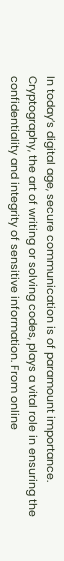In today’s digital age, secure communication is of paramount importance. Cryptography, the art of writing or solving codes, plays a vital role in ensuring the confidentiality and integrity of sensitive information. From online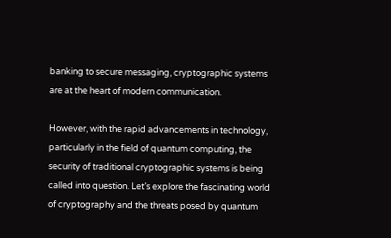banking to secure messaging, cryptographic systems are at the heart of modern communication.

However, with the rapid advancements in technology, particularly in the field of quantum computing, the security of traditional cryptographic systems is being called into question. Let’s explore the fascinating world of cryptography and the threats posed by quantum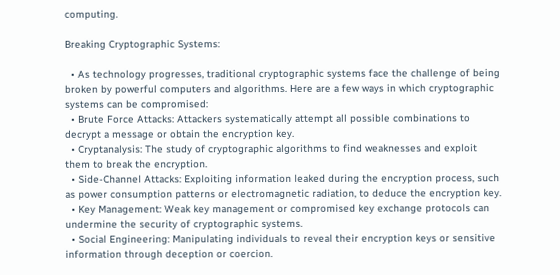computing.

Breaking Cryptographic Systems:

  • As technology progresses, traditional cryptographic systems face the challenge of being broken by powerful computers and algorithms. Here are a few ways in which cryptographic systems can be compromised:
  • Brute Force Attacks: Attackers systematically attempt all possible combinations to decrypt a message or obtain the encryption key.
  • Cryptanalysis: The study of cryptographic algorithms to find weaknesses and exploit them to break the encryption.
  • Side-Channel Attacks: Exploiting information leaked during the encryption process, such as power consumption patterns or electromagnetic radiation, to deduce the encryption key.
  • Key Management: Weak key management or compromised key exchange protocols can undermine the security of cryptographic systems.
  • Social Engineering: Manipulating individuals to reveal their encryption keys or sensitive information through deception or coercion.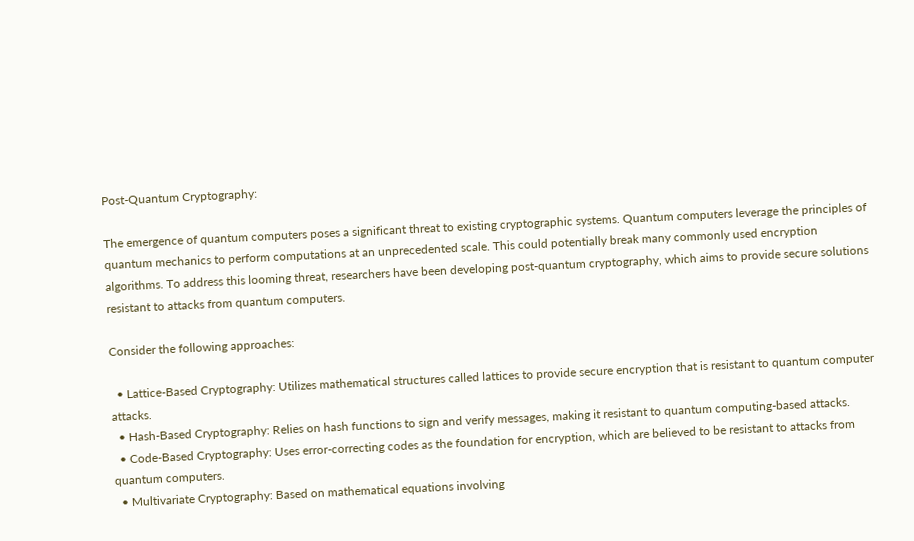Post-Quantum Cryptography:

The emergence of quantum computers poses a significant threat to existing cryptographic systems. Quantum computers leverage the principles of quantum mechanics to perform computations at an unprecedented scale. This could potentially break many commonly used encryption algorithms. To address this looming threat, researchers have been developing post-quantum cryptography, which aims to provide secure solutions resistant to attacks from quantum computers.

Consider the following approaches:

  • Lattice-Based Cryptography: Utilizes mathematical structures called lattices to provide secure encryption that is resistant to quantum computer attacks.
  • Hash-Based Cryptography: Relies on hash functions to sign and verify messages, making it resistant to quantum computing-based attacks.
  • Code-Based Cryptography: Uses error-correcting codes as the foundation for encryption, which are believed to be resistant to attacks from quantum computers.
  • Multivariate Cryptography: Based on mathematical equations involving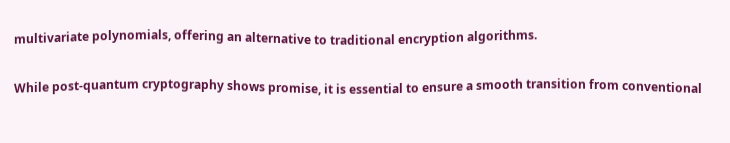multivariate polynomials, offering an alternative to traditional encryption algorithms.

While post-quantum cryptography shows promise, it is essential to ensure a smooth transition from conventional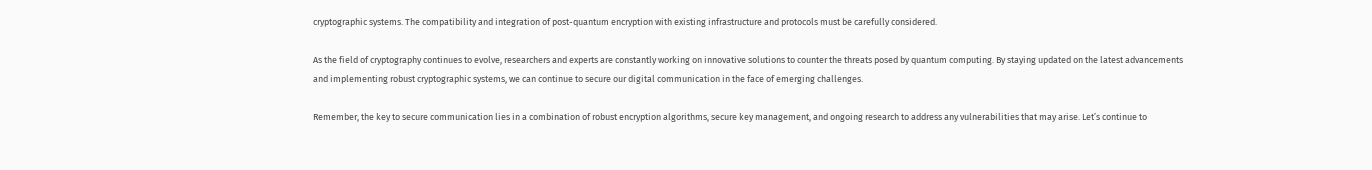cryptographic systems. The compatibility and integration of post-quantum encryption with existing infrastructure and protocols must be carefully considered.

As the field of cryptography continues to evolve, researchers and experts are constantly working on innovative solutions to counter the threats posed by quantum computing. By staying updated on the latest advancements and implementing robust cryptographic systems, we can continue to secure our digital communication in the face of emerging challenges.

Remember, the key to secure communication lies in a combination of robust encryption algorithms, secure key management, and ongoing research to address any vulnerabilities that may arise. Let’s continue to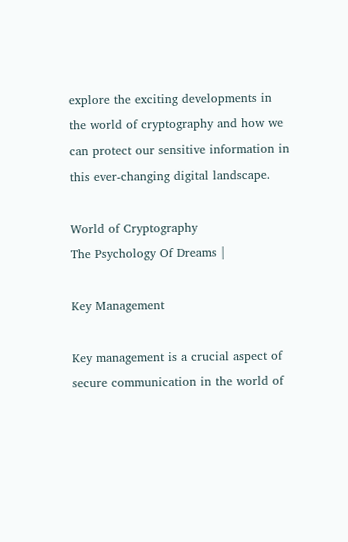explore the exciting developments in the world of cryptography and how we can protect our sensitive information in this ever-changing digital landscape.

World of Cryptography
The Psychology Of Dreams |

Key Management

Key management is a crucial aspect of secure communication in the world of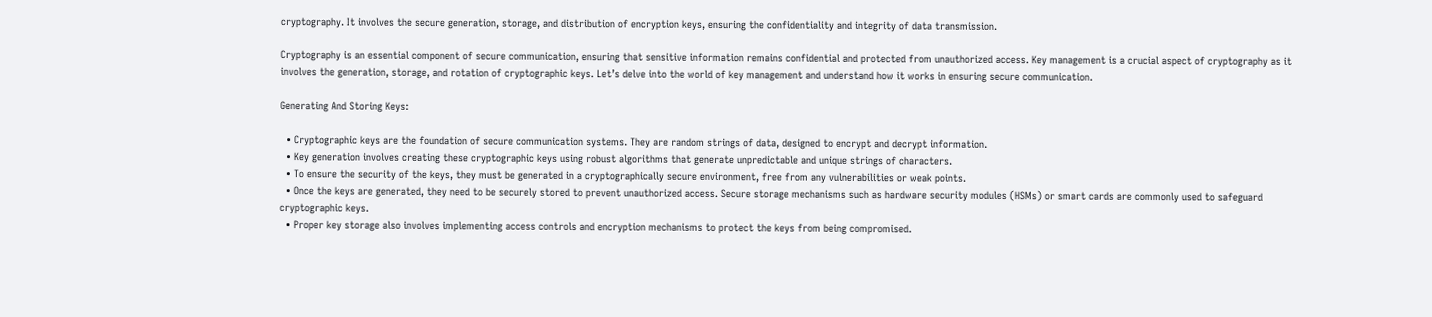cryptography. It involves the secure generation, storage, and distribution of encryption keys, ensuring the confidentiality and integrity of data transmission.

Cryptography is an essential component of secure communication, ensuring that sensitive information remains confidential and protected from unauthorized access. Key management is a crucial aspect of cryptography as it involves the generation, storage, and rotation of cryptographic keys. Let’s delve into the world of key management and understand how it works in ensuring secure communication.

Generating And Storing Keys:

  • Cryptographic keys are the foundation of secure communication systems. They are random strings of data, designed to encrypt and decrypt information.
  • Key generation involves creating these cryptographic keys using robust algorithms that generate unpredictable and unique strings of characters.
  • To ensure the security of the keys, they must be generated in a cryptographically secure environment, free from any vulnerabilities or weak points.
  • Once the keys are generated, they need to be securely stored to prevent unauthorized access. Secure storage mechanisms such as hardware security modules (HSMs) or smart cards are commonly used to safeguard cryptographic keys.
  • Proper key storage also involves implementing access controls and encryption mechanisms to protect the keys from being compromised.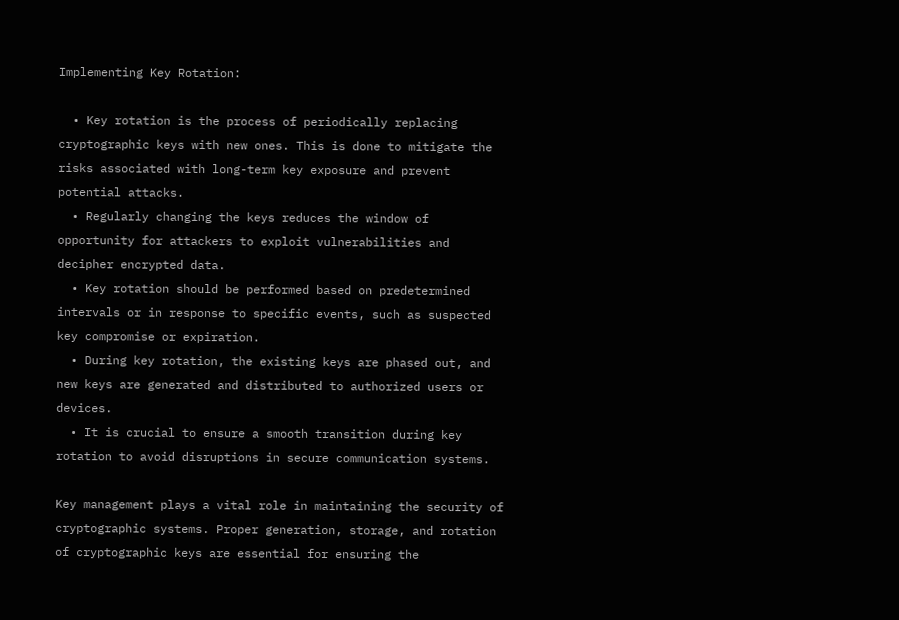Implementing Key Rotation:

  • Key rotation is the process of periodically replacing cryptographic keys with new ones. This is done to mitigate the risks associated with long-term key exposure and prevent potential attacks.
  • Regularly changing the keys reduces the window of opportunity for attackers to exploit vulnerabilities and decipher encrypted data.
  • Key rotation should be performed based on predetermined intervals or in response to specific events, such as suspected key compromise or expiration.
  • During key rotation, the existing keys are phased out, and new keys are generated and distributed to authorized users or devices.
  • It is crucial to ensure a smooth transition during key rotation to avoid disruptions in secure communication systems.

Key management plays a vital role in maintaining the security of cryptographic systems. Proper generation, storage, and rotation of cryptographic keys are essential for ensuring the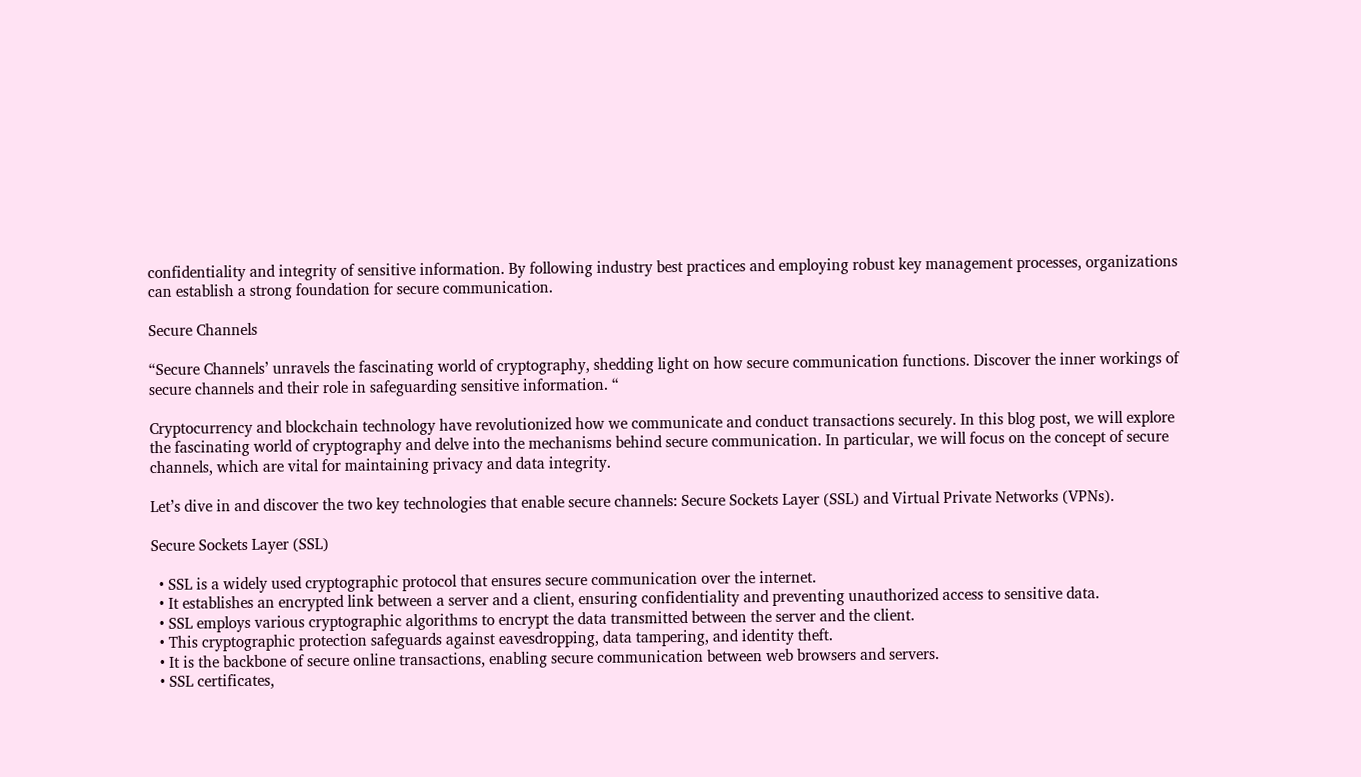confidentiality and integrity of sensitive information. By following industry best practices and employing robust key management processes, organizations can establish a strong foundation for secure communication.

Secure Channels

“Secure Channels’ unravels the fascinating world of cryptography, shedding light on how secure communication functions. Discover the inner workings of secure channels and their role in safeguarding sensitive information. “

Cryptocurrency and blockchain technology have revolutionized how we communicate and conduct transactions securely. In this blog post, we will explore the fascinating world of cryptography and delve into the mechanisms behind secure communication. In particular, we will focus on the concept of secure channels, which are vital for maintaining privacy and data integrity.

Let’s dive in and discover the two key technologies that enable secure channels: Secure Sockets Layer (SSL) and Virtual Private Networks (VPNs).

Secure Sockets Layer (SSL)

  • SSL is a widely used cryptographic protocol that ensures secure communication over the internet.
  • It establishes an encrypted link between a server and a client, ensuring confidentiality and preventing unauthorized access to sensitive data.
  • SSL employs various cryptographic algorithms to encrypt the data transmitted between the server and the client.
  • This cryptographic protection safeguards against eavesdropping, data tampering, and identity theft.
  • It is the backbone of secure online transactions, enabling secure communication between web browsers and servers.
  • SSL certificates,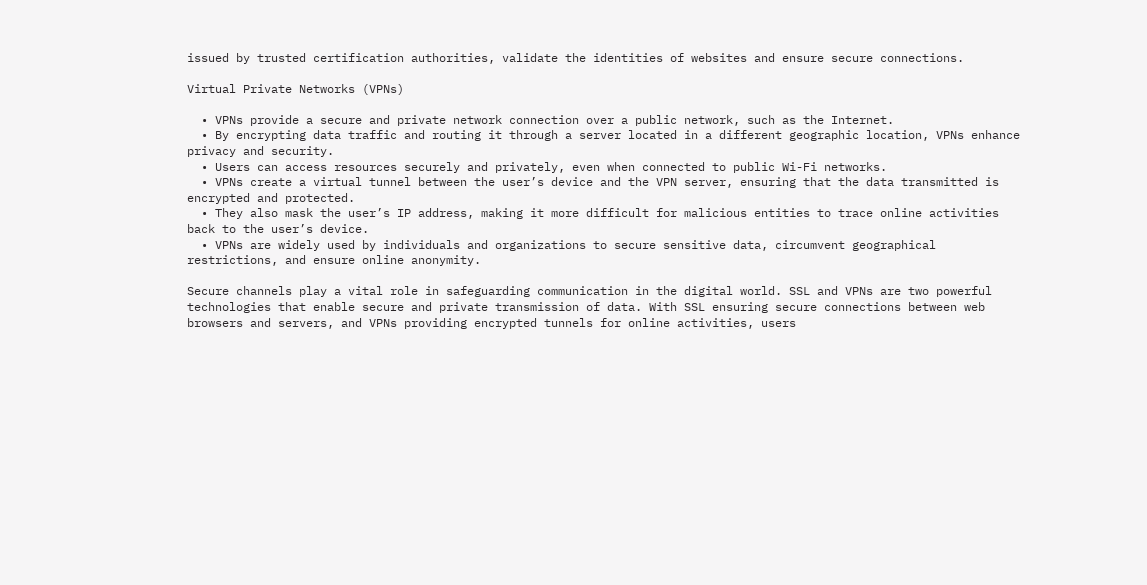issued by trusted certification authorities, validate the identities of websites and ensure secure connections.

Virtual Private Networks (VPNs)

  • VPNs provide a secure and private network connection over a public network, such as the Internet.
  • By encrypting data traffic and routing it through a server located in a different geographic location, VPNs enhance privacy and security.
  • Users can access resources securely and privately, even when connected to public Wi-Fi networks.
  • VPNs create a virtual tunnel between the user’s device and the VPN server, ensuring that the data transmitted is encrypted and protected.
  • They also mask the user’s IP address, making it more difficult for malicious entities to trace online activities back to the user’s device.
  • VPNs are widely used by individuals and organizations to secure sensitive data, circumvent geographical restrictions, and ensure online anonymity.

Secure channels play a vital role in safeguarding communication in the digital world. SSL and VPNs are two powerful technologies that enable secure and private transmission of data. With SSL ensuring secure connections between web browsers and servers, and VPNs providing encrypted tunnels for online activities, users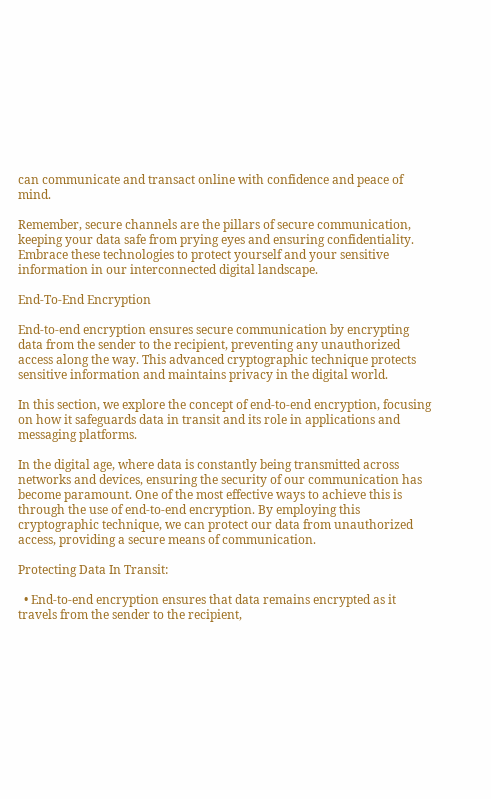can communicate and transact online with confidence and peace of mind.

Remember, secure channels are the pillars of secure communication, keeping your data safe from prying eyes and ensuring confidentiality. Embrace these technologies to protect yourself and your sensitive information in our interconnected digital landscape.

End-To-End Encryption

End-to-end encryption ensures secure communication by encrypting data from the sender to the recipient, preventing any unauthorized access along the way. This advanced cryptographic technique protects sensitive information and maintains privacy in the digital world.

In this section, we explore the concept of end-to-end encryption, focusing on how it safeguards data in transit and its role in applications and messaging platforms.

In the digital age, where data is constantly being transmitted across networks and devices, ensuring the security of our communication has become paramount. One of the most effective ways to achieve this is through the use of end-to-end encryption. By employing this cryptographic technique, we can protect our data from unauthorized access, providing a secure means of communication.

Protecting Data In Transit:

  • End-to-end encryption ensures that data remains encrypted as it travels from the sender to the recipient,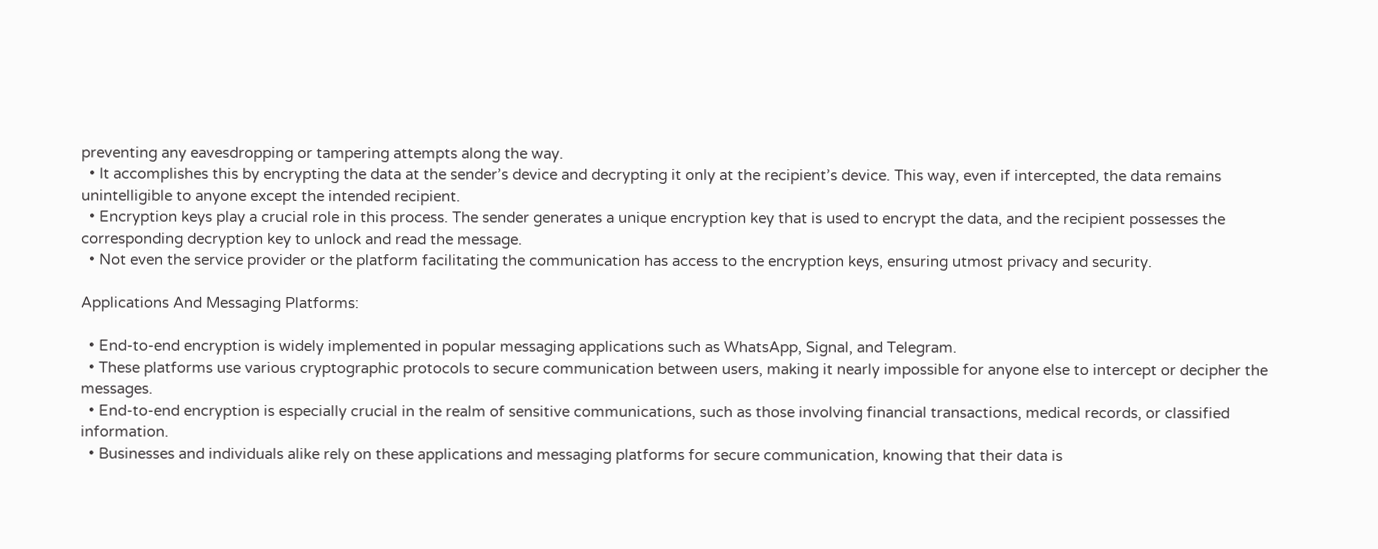preventing any eavesdropping or tampering attempts along the way.
  • It accomplishes this by encrypting the data at the sender’s device and decrypting it only at the recipient’s device. This way, even if intercepted, the data remains unintelligible to anyone except the intended recipient.
  • Encryption keys play a crucial role in this process. The sender generates a unique encryption key that is used to encrypt the data, and the recipient possesses the corresponding decryption key to unlock and read the message.
  • Not even the service provider or the platform facilitating the communication has access to the encryption keys, ensuring utmost privacy and security.

Applications And Messaging Platforms:

  • End-to-end encryption is widely implemented in popular messaging applications such as WhatsApp, Signal, and Telegram.
  • These platforms use various cryptographic protocols to secure communication between users, making it nearly impossible for anyone else to intercept or decipher the messages.
  • End-to-end encryption is especially crucial in the realm of sensitive communications, such as those involving financial transactions, medical records, or classified information.
  • Businesses and individuals alike rely on these applications and messaging platforms for secure communication, knowing that their data is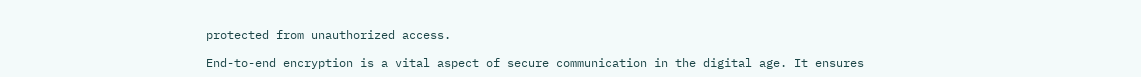protected from unauthorized access.

End-to-end encryption is a vital aspect of secure communication in the digital age. It ensures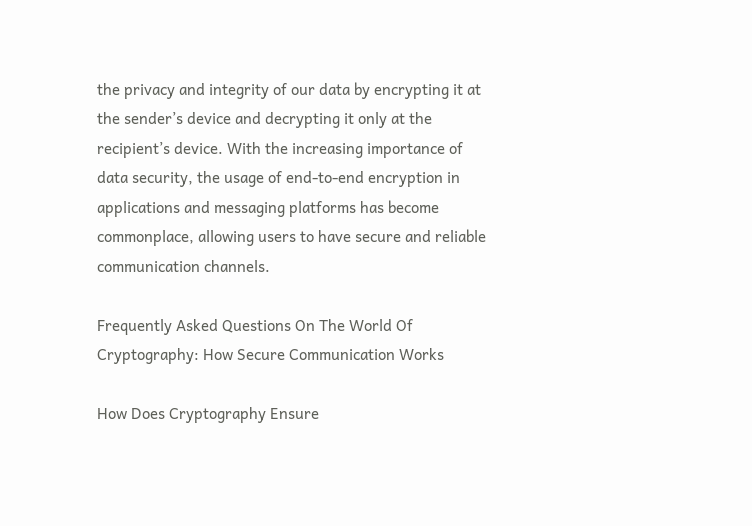the privacy and integrity of our data by encrypting it at the sender’s device and decrypting it only at the recipient’s device. With the increasing importance of data security, the usage of end-to-end encryption in applications and messaging platforms has become commonplace, allowing users to have secure and reliable communication channels.

Frequently Asked Questions On The World Of Cryptography: How Secure Communication Works

How Does Cryptography Ensure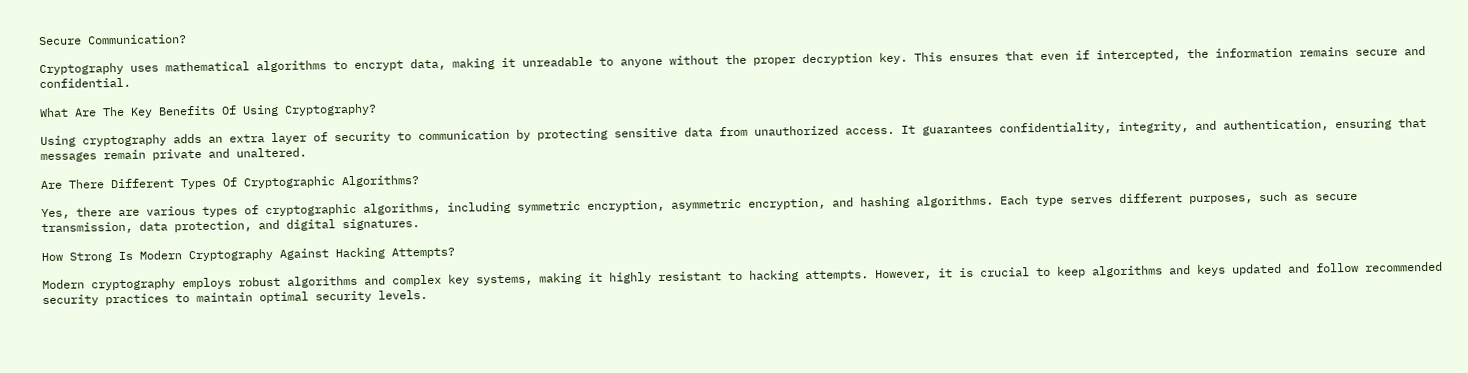Secure Communication?

Cryptography uses mathematical algorithms to encrypt data, making it unreadable to anyone without the proper decryption key. This ensures that even if intercepted, the information remains secure and confidential.

What Are The Key Benefits Of Using Cryptography?

Using cryptography adds an extra layer of security to communication by protecting sensitive data from unauthorized access. It guarantees confidentiality, integrity, and authentication, ensuring that messages remain private and unaltered.

Are There Different Types Of Cryptographic Algorithms?

Yes, there are various types of cryptographic algorithms, including symmetric encryption, asymmetric encryption, and hashing algorithms. Each type serves different purposes, such as secure transmission, data protection, and digital signatures.

How Strong Is Modern Cryptography Against Hacking Attempts?

Modern cryptography employs robust algorithms and complex key systems, making it highly resistant to hacking attempts. However, it is crucial to keep algorithms and keys updated and follow recommended security practices to maintain optimal security levels.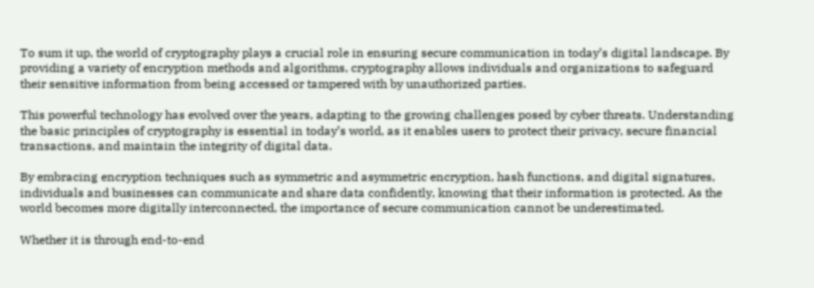To sum it up, the world of cryptography plays a crucial role in ensuring secure communication in today’s digital landscape. By providing a variety of encryption methods and algorithms, cryptography allows individuals and organizations to safeguard their sensitive information from being accessed or tampered with by unauthorized parties.

This powerful technology has evolved over the years, adapting to the growing challenges posed by cyber threats. Understanding the basic principles of cryptography is essential in today’s world, as it enables users to protect their privacy, secure financial transactions, and maintain the integrity of digital data.

By embracing encryption techniques such as symmetric and asymmetric encryption, hash functions, and digital signatures, individuals and businesses can communicate and share data confidently, knowing that their information is protected. As the world becomes more digitally interconnected, the importance of secure communication cannot be underestimated.

Whether it is through end-to-end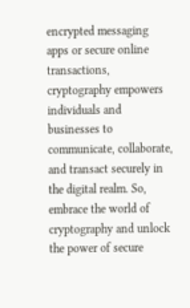encrypted messaging apps or secure online transactions, cryptography empowers individuals and businesses to communicate, collaborate, and transact securely in the digital realm. So, embrace the world of cryptography and unlock the power of secure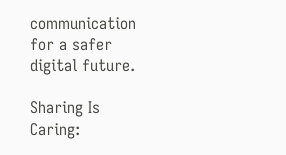communication for a safer digital future.

Sharing Is Caring: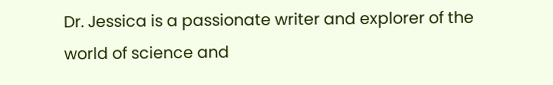Dr. Jessica is a passionate writer and explorer of the world of science and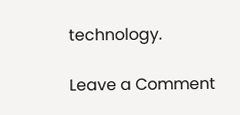technology.

Leave a Comment